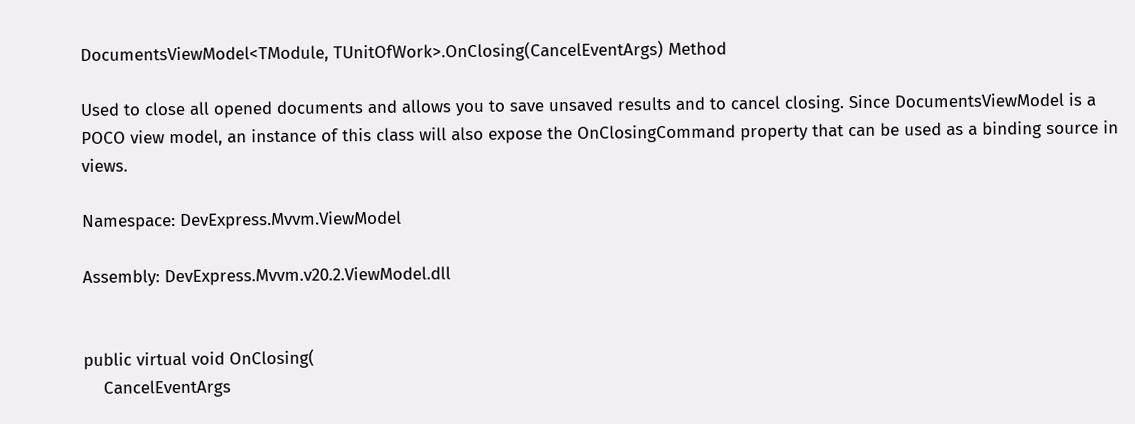DocumentsViewModel<TModule, TUnitOfWork>.OnClosing(CancelEventArgs) Method

Used to close all opened documents and allows you to save unsaved results and to cancel closing. Since DocumentsViewModel is a POCO view model, an instance of this class will also expose the OnClosingCommand property that can be used as a binding source in views.

Namespace: DevExpress.Mvvm.ViewModel

Assembly: DevExpress.Mvvm.v20.2.ViewModel.dll


public virtual void OnClosing(
    CancelEventArgs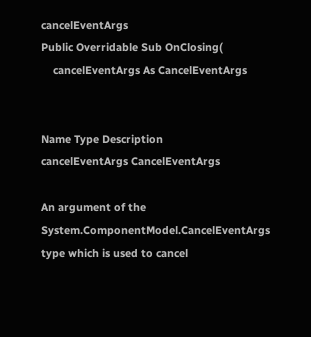cancelEventArgs
Public Overridable Sub OnClosing(
    cancelEventArgs As CancelEventArgs


Name Type Description
cancelEventArgs CancelEventArgs

An argument of the System.ComponentModel.CancelEventArgs type which is used to cancel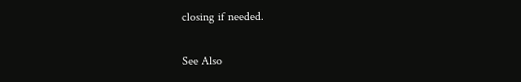closing if needed.

See Also